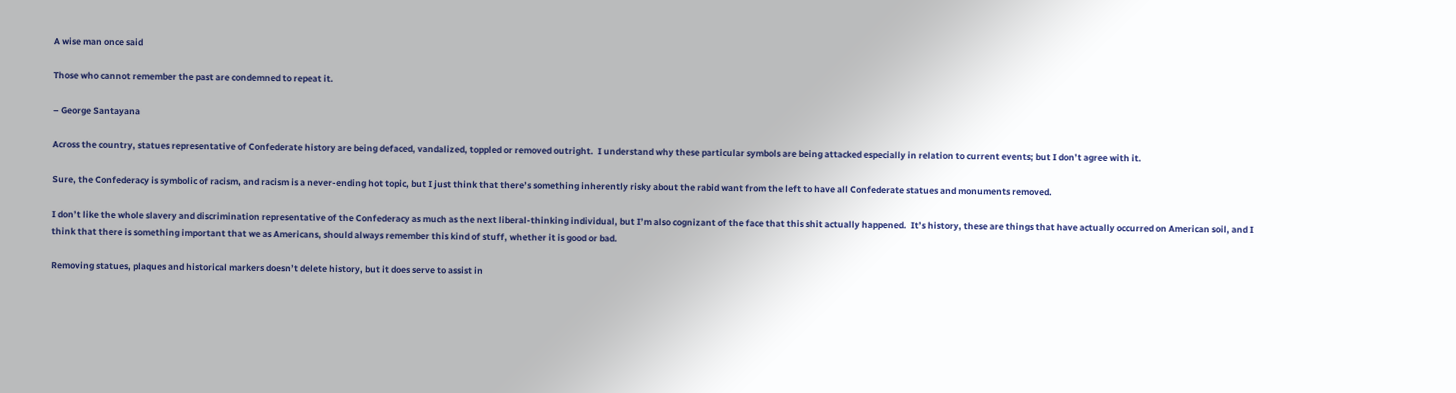A wise man once said

Those who cannot remember the past are condemned to repeat it.

– George Santayana

Across the country, statues representative of Confederate history are being defaced, vandalized, toppled or removed outright.  I understand why these particular symbols are being attacked especially in relation to current events; but I don’t agree with it.

Sure, the Confederacy is symbolic of racism, and racism is a never-ending hot topic, but I just think that there’s something inherently risky about the rabid want from the left to have all Confederate statues and monuments removed.

I don’t like the whole slavery and discrimination representative of the Confederacy as much as the next liberal-thinking individual, but I’m also cognizant of the face that this shit actually happened.  It’s history, these are things that have actually occurred on American soil, and I think that there is something important that we as Americans, should always remember this kind of stuff, whether it is good or bad.

Removing statues, plaques and historical markers doesn’t delete history, but it does serve to assist in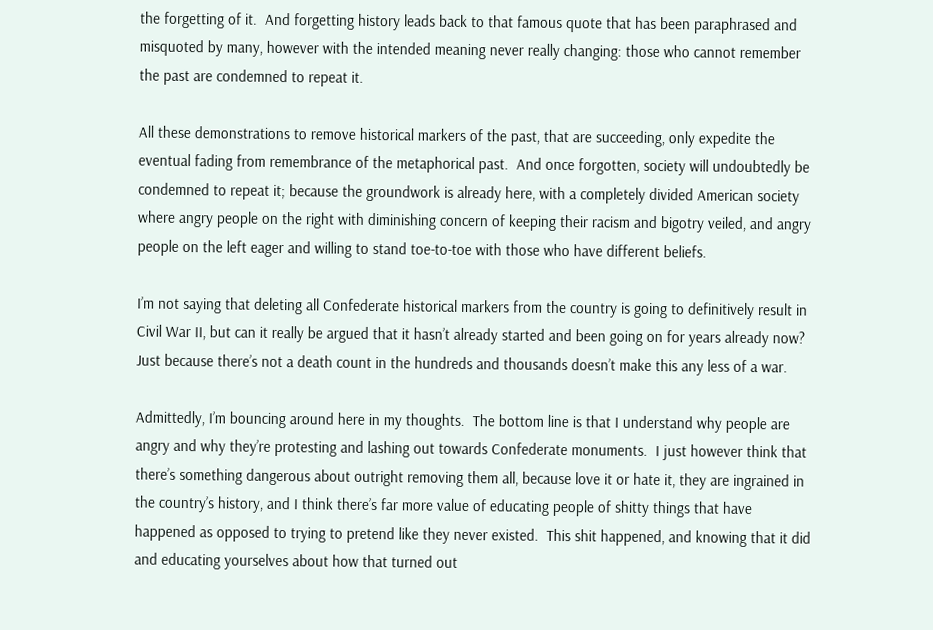the forgetting of it.  And forgetting history leads back to that famous quote that has been paraphrased and misquoted by many, however with the intended meaning never really changing: those who cannot remember the past are condemned to repeat it.

All these demonstrations to remove historical markers of the past, that are succeeding, only expedite the eventual fading from remembrance of the metaphorical past.  And once forgotten, society will undoubtedly be condemned to repeat it; because the groundwork is already here, with a completely divided American society where angry people on the right with diminishing concern of keeping their racism and bigotry veiled, and angry people on the left eager and willing to stand toe-to-toe with those who have different beliefs.

I’m not saying that deleting all Confederate historical markers from the country is going to definitively result in Civil War II, but can it really be argued that it hasn’t already started and been going on for years already now?  Just because there’s not a death count in the hundreds and thousands doesn’t make this any less of a war.

Admittedly, I’m bouncing around here in my thoughts.  The bottom line is that I understand why people are angry and why they’re protesting and lashing out towards Confederate monuments.  I just however think that there’s something dangerous about outright removing them all, because love it or hate it, they are ingrained in the country’s history, and I think there’s far more value of educating people of shitty things that have happened as opposed to trying to pretend like they never existed.  This shit happened, and knowing that it did and educating yourselves about how that turned out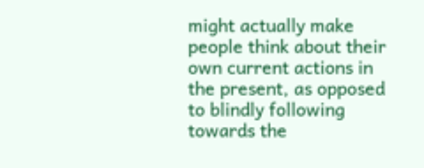might actually make people think about their own current actions in the present, as opposed to blindly following towards the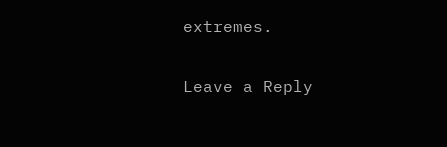extremes.

Leave a Reply